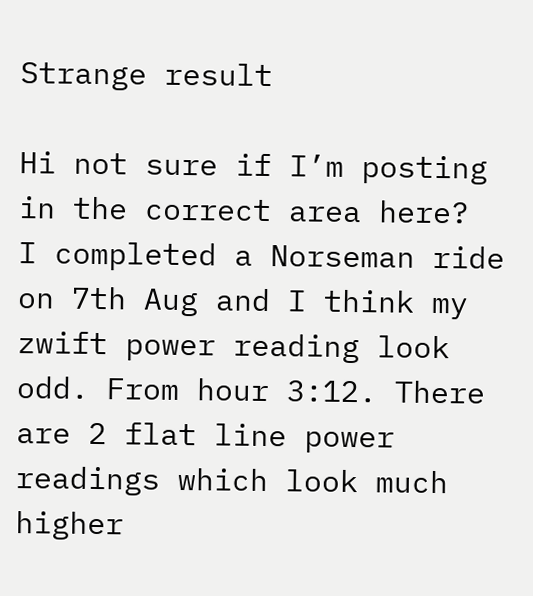Strange result

Hi not sure if I’m posting in the correct area here?
I completed a Norseman ride on 7th Aug and I think my zwift power reading look odd. From hour 3:12. There are 2 flat line power readings which look much higher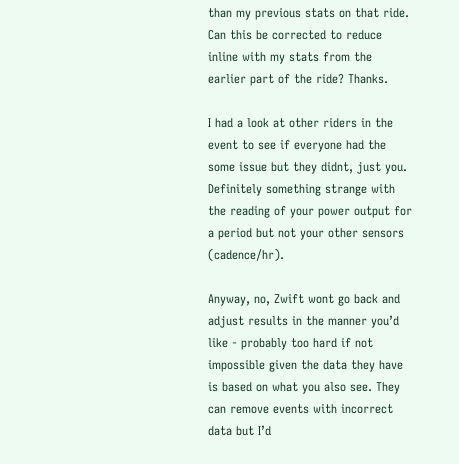than my previous stats on that ride. Can this be corrected to reduce inline with my stats from the earlier part of the ride? Thanks.

I had a look at other riders in the event to see if everyone had the some issue but they didnt, just you. Definitely something strange with the reading of your power output for a period but not your other sensors (cadence/hr).

Anyway, no, Zwift wont go back and adjust results in the manner you’d like - probably too hard if not impossible given the data they have is based on what you also see. They can remove events with incorrect data but I’d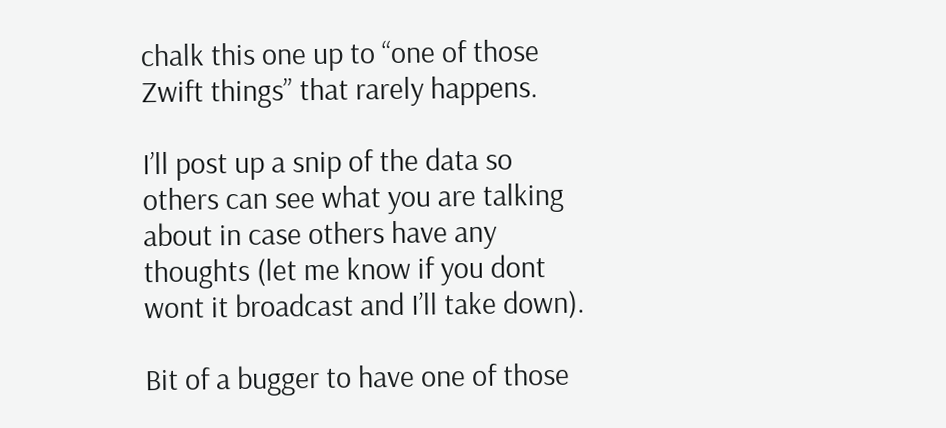chalk this one up to “one of those Zwift things” that rarely happens.

I’ll post up a snip of the data so others can see what you are talking about in case others have any thoughts (let me know if you dont wont it broadcast and I’ll take down).

Bit of a bugger to have one of those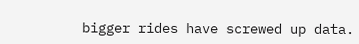bigger rides have screwed up data.